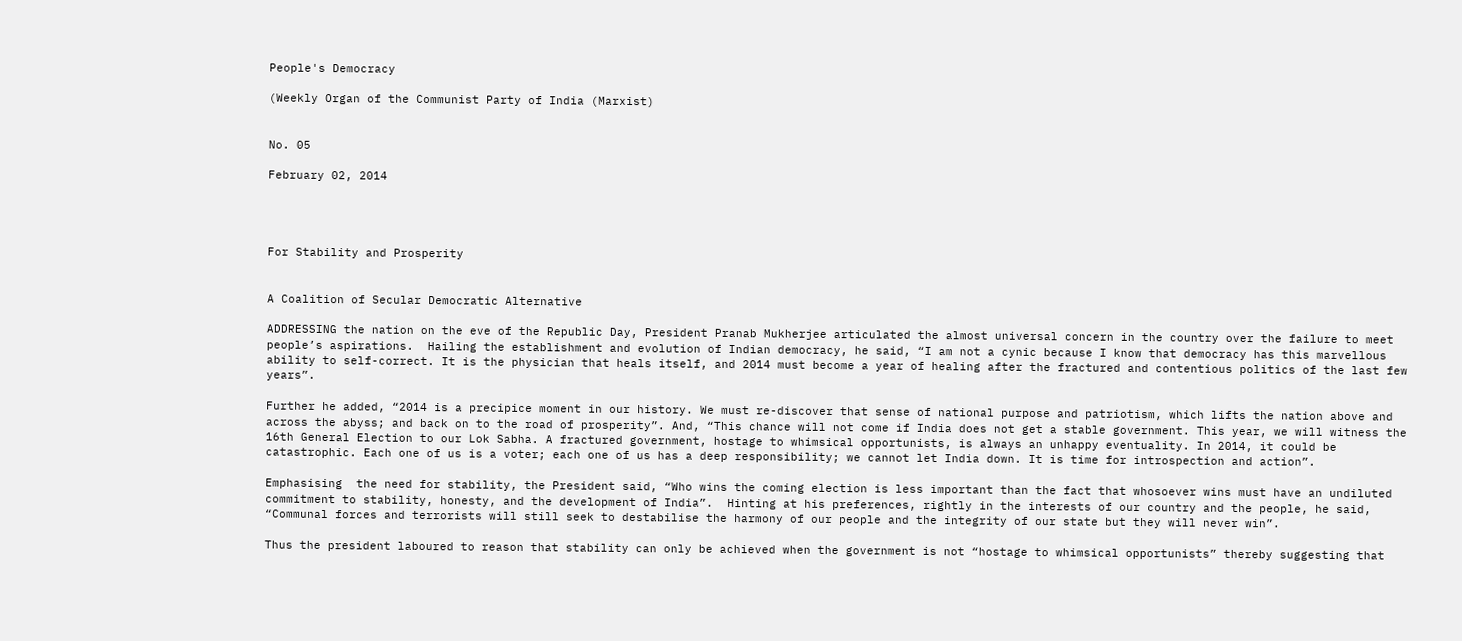People's Democracy

(Weekly Organ of the Communist Party of India (Marxist)


No. 05

February 02, 2014




For Stability and Prosperity


A Coalition of Secular Democratic Alternative

ADDRESSING the nation on the eve of the Republic Day, President Pranab Mukherjee articulated the almost universal concern in the country over the failure to meet people’s aspirations.  Hailing the establishment and evolution of Indian democracy, he said, “I am not a cynic because I know that democracy has this marvellous ability to self-correct. It is the physician that heals itself, and 2014 must become a year of healing after the fractured and contentious politics of the last few years”.

Further he added, “2014 is a precipice moment in our history. We must re-discover that sense of national purpose and patriotism, which lifts the nation above and across the abyss; and back on to the road of prosperity”. And, “This chance will not come if India does not get a stable government. This year, we will witness the 16th General Election to our Lok Sabha. A fractured government, hostage to whimsical opportunists, is always an unhappy eventuality. In 2014, it could be catastrophic. Each one of us is a voter; each one of us has a deep responsibility; we cannot let India down. It is time for introspection and action”.

Emphasising  the need for stability, the President said, “Who wins the coming election is less important than the fact that whosoever wins must have an undiluted commitment to stability, honesty, and the development of India”.  Hinting at his preferences, rightly in the interests of our country and the people, he said, “Communal forces and terrorists will still seek to destabilise the harmony of our people and the integrity of our state but they will never win”.

Thus the president laboured to reason that stability can only be achieved when the government is not “hostage to whimsical opportunists” thereby suggesting that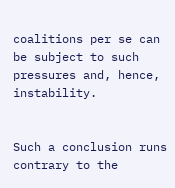coalitions per se can be subject to such pressures and, hence, instability.


Such a conclusion runs contrary to the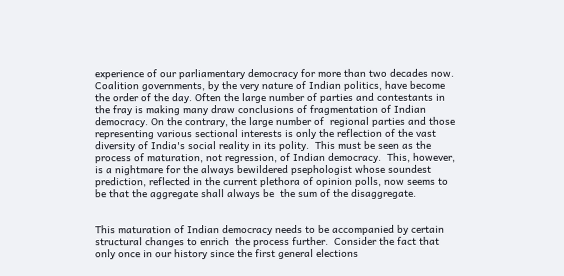experience of our parliamentary democracy for more than two decades now. Coalition governments, by the very nature of Indian politics, have become the order of the day. Often the large number of parties and contestants in the fray is making many draw conclusions of fragmentation of Indian democracy. On the contrary, the large number of  regional parties and those representing various sectional interests is only the reflection of the vast diversity of India's social reality in its polity.  This must be seen as the process of maturation, not regression, of Indian democracy.  This, however, is a nightmare for the always bewildered psephologist whose soundest prediction, reflected in the current plethora of opinion polls, now seems to be that the aggregate shall always be  the sum of the disaggregate.


This maturation of Indian democracy needs to be accompanied by certain structural changes to enrich  the process further.  Consider the fact that only once in our history since the first general elections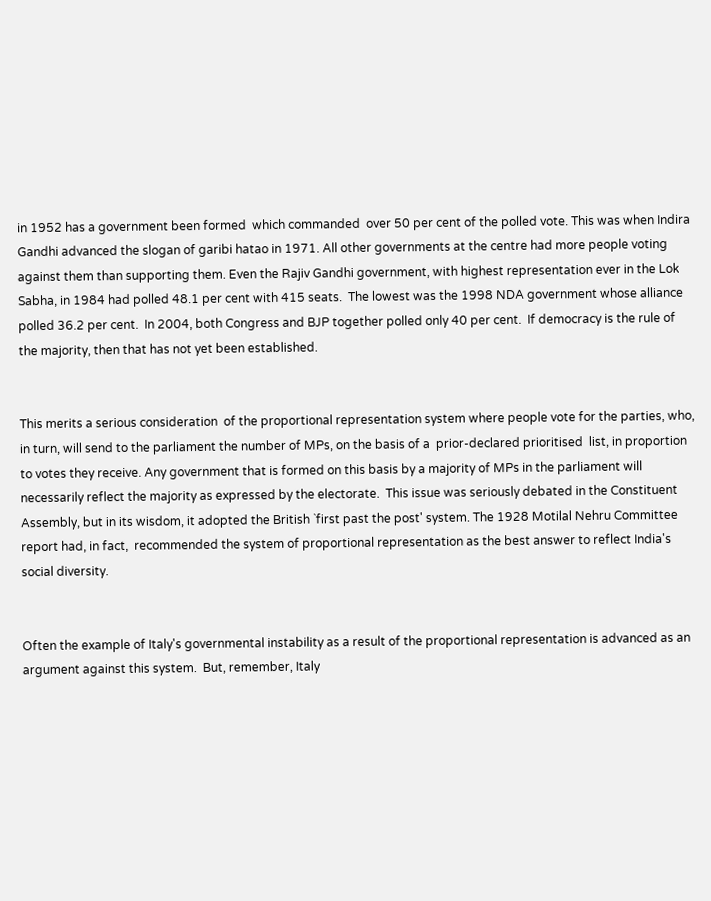in 1952 has a government been formed  which commanded  over 50 per cent of the polled vote. This was when Indira Gandhi advanced the slogan of garibi hatao in 1971. All other governments at the centre had more people voting against them than supporting them. Even the Rajiv Gandhi government, with highest representation ever in the Lok Sabha, in 1984 had polled 48.1 per cent with 415 seats.  The lowest was the 1998 NDA government whose alliance polled 36.2 per cent.  In 2004, both Congress and BJP together polled only 40 per cent.  If democracy is the rule of the majority, then that has not yet been established.


This merits a serious consideration  of the proportional representation system where people vote for the parties, who, in turn, will send to the parliament the number of MPs, on the basis of a  prior-declared prioritised  list, in proportion to votes they receive. Any government that is formed on this basis by a majority of MPs in the parliament will necessarily reflect the majority as expressed by the electorate.  This issue was seriously debated in the Constituent Assembly, but in its wisdom, it adopted the British `first past the post' system. The 1928 Motilal Nehru Committee report had, in fact,  recommended the system of proportional representation as the best answer to reflect India's social diversity.


Often the example of Italy's governmental instability as a result of the proportional representation is advanced as an argument against this system.  But, remember, Italy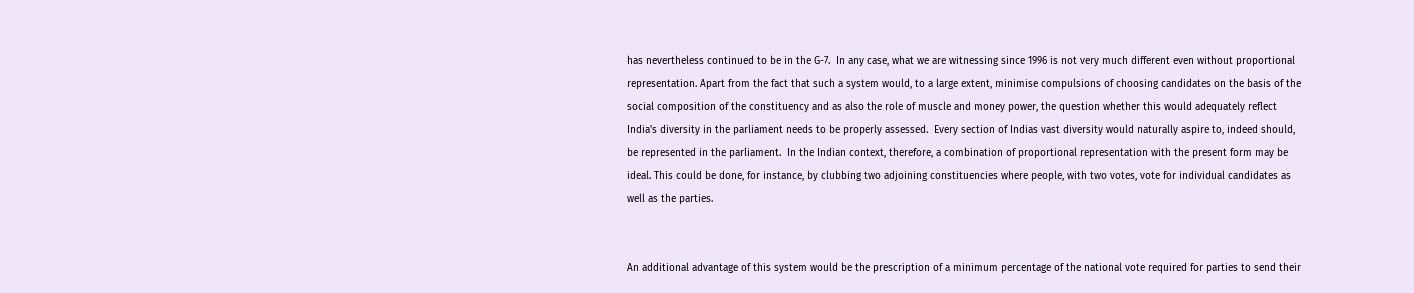has nevertheless continued to be in the G-7.  In any case, what we are witnessing since 1996 is not very much different even without proportional representation. Apart from the fact that such a system would, to a large extent, minimise compulsions of choosing candidates on the basis of the social composition of the constituency and as also the role of muscle and money power, the question whether this would adequately reflect India's diversity in the parliament needs to be properly assessed.  Every section of Indias vast diversity would naturally aspire to, indeed should, be represented in the parliament.  In the Indian context, therefore, a combination of proportional representation with the present form may be ideal. This could be done, for instance, by clubbing two adjoining constituencies where people, with two votes, vote for individual candidates as well as the parties.


An additional advantage of this system would be the prescription of a minimum percentage of the national vote required for parties to send their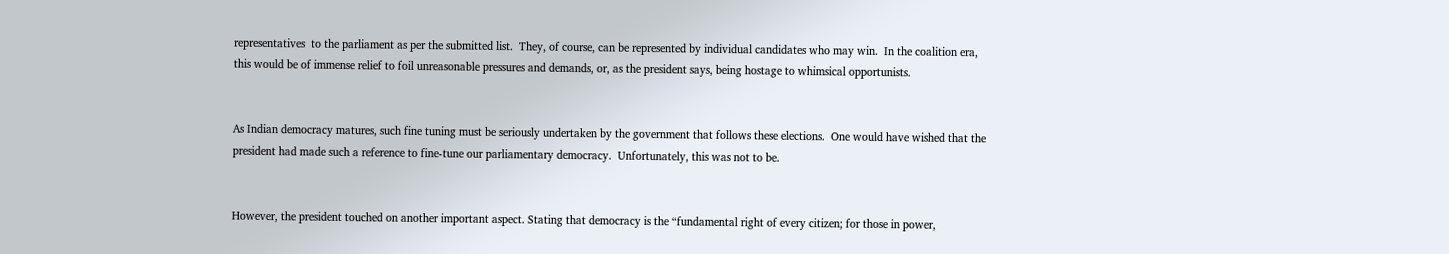representatives  to the parliament as per the submitted list.  They, of course, can be represented by individual candidates who may win.  In the coalition era, this would be of immense relief to foil unreasonable pressures and demands, or, as the president says, being hostage to whimsical opportunists.


As Indian democracy matures, such fine tuning must be seriously undertaken by the government that follows these elections.  One would have wished that the president had made such a reference to fine-tune our parliamentary democracy.  Unfortunately, this was not to be.


However, the president touched on another important aspect. Stating that democracy is the “fundamental right of every citizen; for those in power,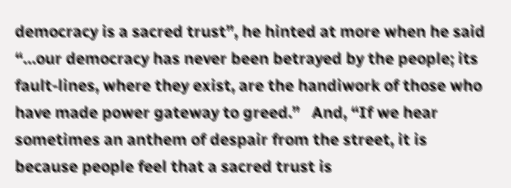democracy is a sacred trust”, he hinted at more when he said “…our democracy has never been betrayed by the people; its fault-lines, where they exist, are the handiwork of those who have made power gateway to greed.”   And, “If we hear sometimes an anthem of despair from the street, it is because people feel that a sacred trust is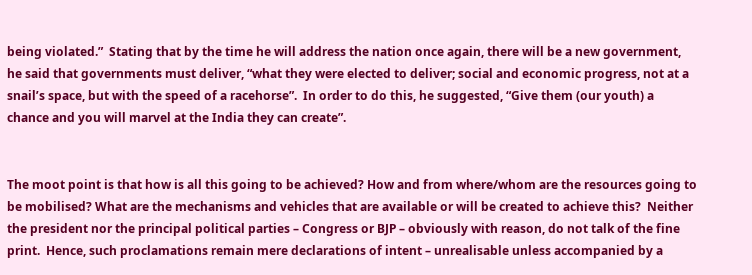being violated.”  Stating that by the time he will address the nation once again, there will be a new government, he said that governments must deliver, “what they were elected to deliver; social and economic progress, not at a snail’s space, but with the speed of a racehorse”.  In order to do this, he suggested, “Give them (our youth) a chance and you will marvel at the India they can create”.


The moot point is that how is all this going to be achieved? How and from where/whom are the resources going to be mobilised? What are the mechanisms and vehicles that are available or will be created to achieve this?  Neither the president nor the principal political parties – Congress or BJP – obviously with reason, do not talk of the fine print.  Hence, such proclamations remain mere declarations of intent – unrealisable unless accompanied by a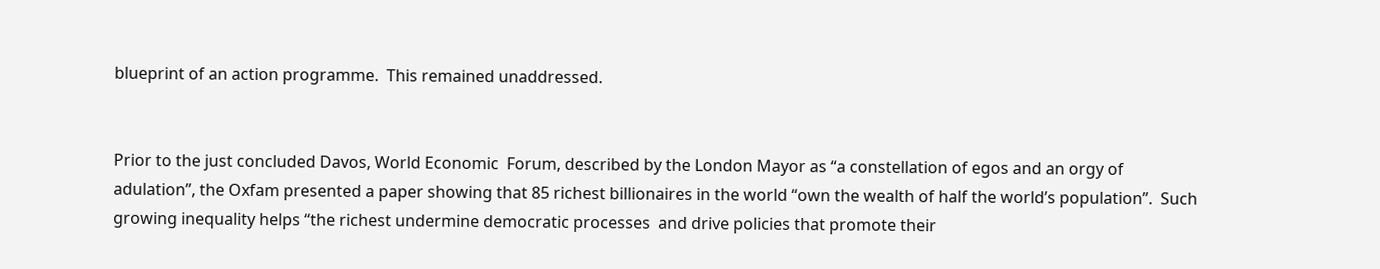blueprint of an action programme.  This remained unaddressed.


Prior to the just concluded Davos, World Economic  Forum, described by the London Mayor as “a constellation of egos and an orgy of adulation”, the Oxfam presented a paper showing that 85 richest billionaires in the world “own the wealth of half the world’s population”.  Such growing inequality helps “the richest undermine democratic processes  and drive policies that promote their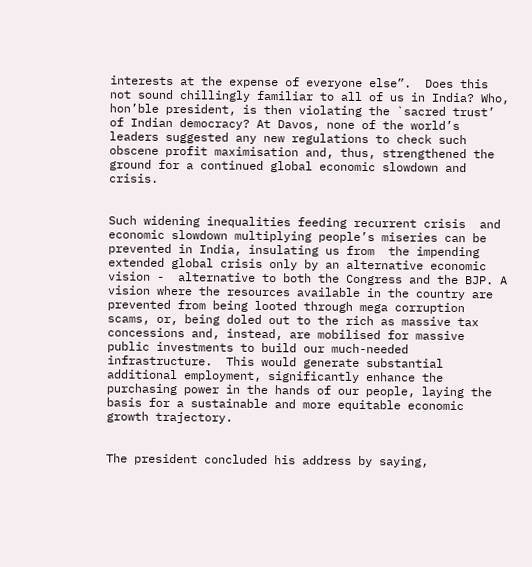interests at the expense of everyone else”.  Does this not sound chillingly familiar to all of us in India? Who, hon’ble president, is then violating the `sacred trust’ of Indian democracy? At Davos, none of the world’s leaders suggested any new regulations to check such obscene profit maximisation and, thus, strengthened the ground for a continued global economic slowdown and crisis.


Such widening inequalities feeding recurrent crisis  and economic slowdown multiplying people’s miseries can be prevented in India, insulating us from  the impending extended global crisis only by an alternative economic vision -  alternative to both the Congress and the BJP. A vision where the resources available in the country are prevented from being looted through mega corruption scams, or, being doled out to the rich as massive tax concessions and, instead, are mobilised for massive public investments to build our much-needed infrastructure.  This would generate substantial additional employment, significantly enhance the purchasing power in the hands of our people, laying the basis for a sustainable and more equitable economic growth trajectory.


The president concluded his address by saying,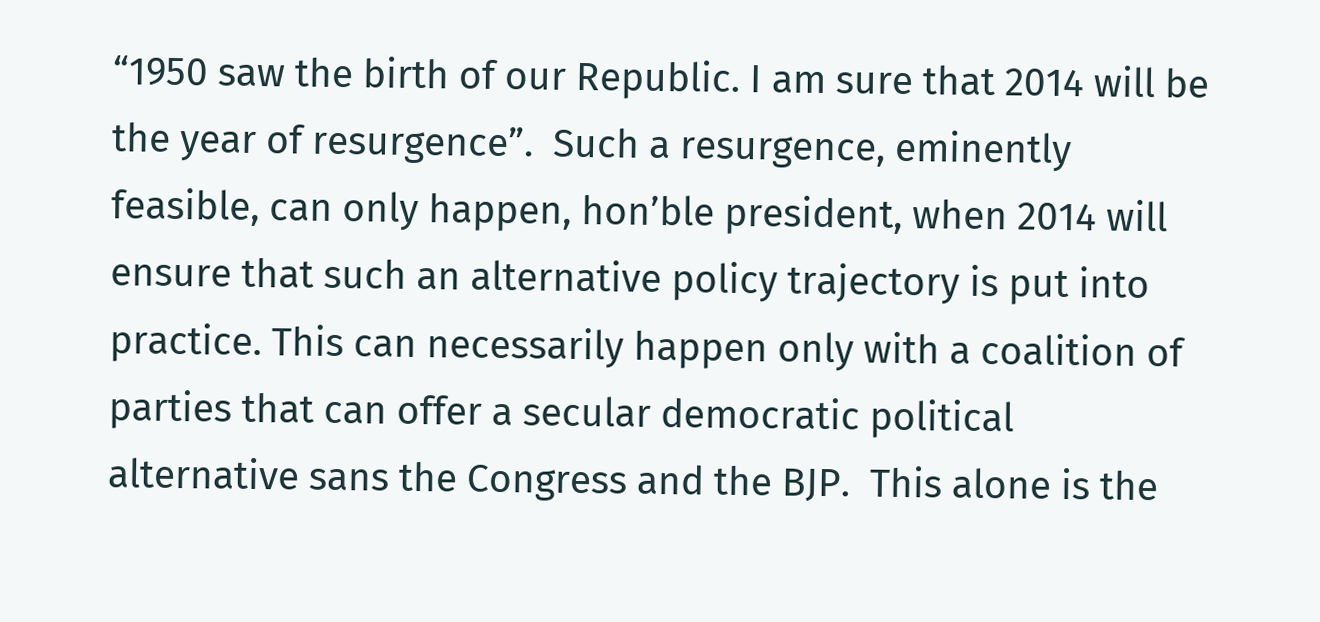“1950 saw the birth of our Republic. I am sure that 2014 will be the year of resurgence”.  Such a resurgence, eminently feasible, can only happen, hon’ble president, when 2014 will ensure that such an alternative policy trajectory is put into practice. This can necessarily happen only with a coalition of parties that can offer a secular democratic political alternative sans the Congress and the BJP.  This alone is the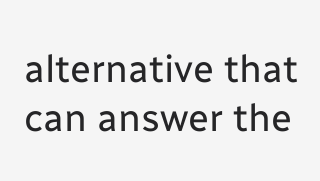alternative that can answer the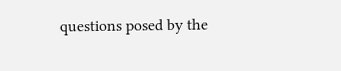questions posed by the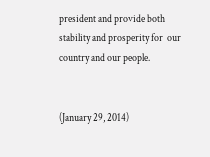president and provide both stability and prosperity for  our country and our people.


(January 29, 2014)